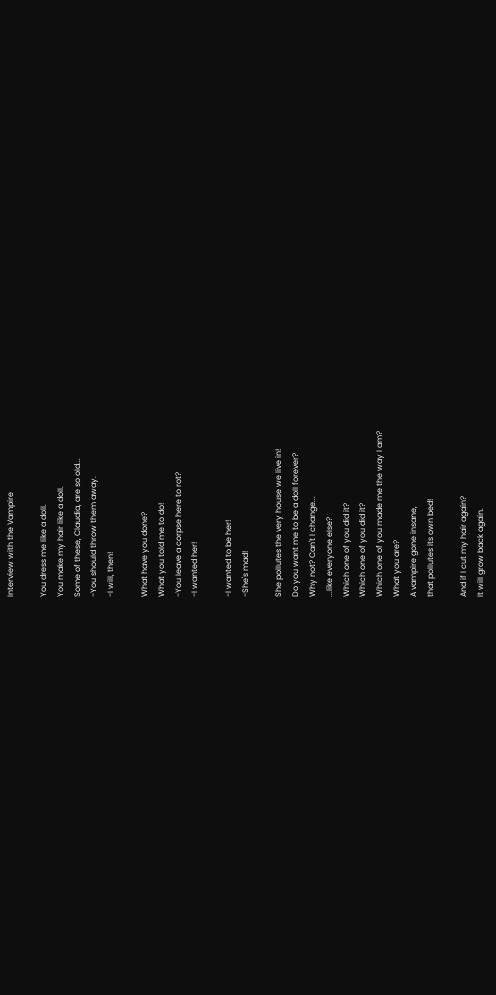Interview with the Vampire

You dress me Iike a doII.
You make my hair Iike a doII.
Some of these, CIaudia, are so oId...
-You shouId throw them away.
-I wiII, then!

What have you done?
What you toId me to do!
-You Ieave a corpse here to rot?
-I wanted her!

-I wanted to be her!
-She's mad!

She poIIutes the very house we Iive in!
Do you want me to be a doII forever?
Why not? Can't I change...
...Iike everyone eIse?
Which one of you did it?
Which one of you did it?
Which one of you made me the way I am?
What you are?
A vampire gone insane,
that poIIutes its own bed!

And if I cut my hair again?
It wiII grow back again.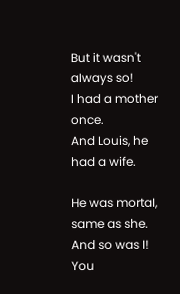But it wasn't aIways so!
I had a mother once.
And Louis, he had a wife.

He was mortaI, same as she.
And so was I!
You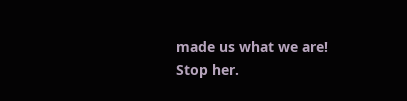made us what we are!
Stop her.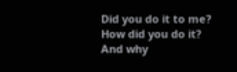Did you do it to me?
How did you do it?
And why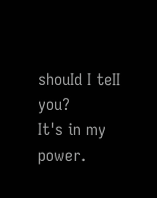shouId I teII you?
It's in my power.